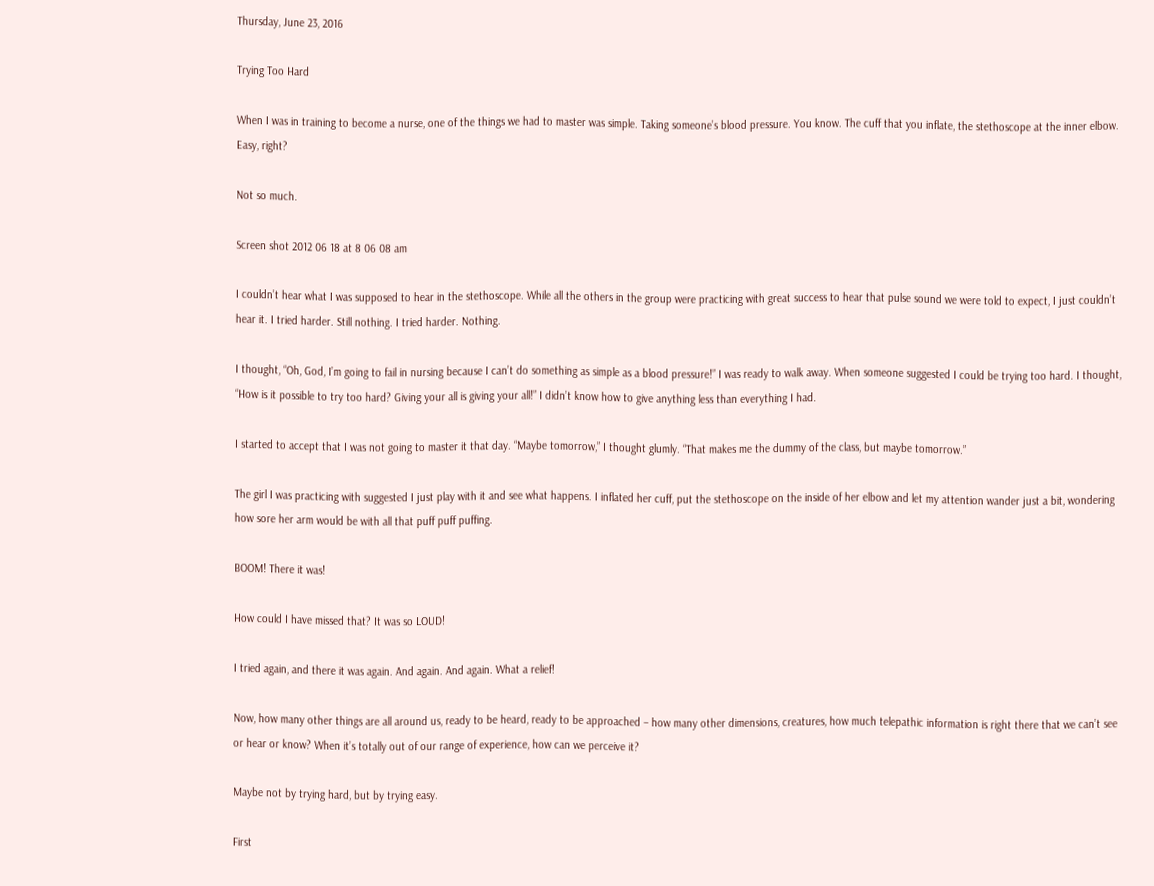Thursday, June 23, 2016

Trying Too Hard

When I was in training to become a nurse, one of the things we had to master was simple. Taking someone’s blood pressure. You know. The cuff that you inflate, the stethoscope at the inner elbow. Easy, right?

Not so much.

Screen shot 2012 06 18 at 8 06 08 am

I couldn’t hear what I was supposed to hear in the stethoscope. While all the others in the group were practicing with great success to hear that pulse sound we were told to expect, I just couldn’t hear it. I tried harder. Still nothing. I tried harder. Nothing.

I thought, “Oh, God, I’m going to fail in nursing because I can’t do something as simple as a blood pressure!” I was ready to walk away. When someone suggested I could be trying too hard. I thought, “How is it possible to try too hard? Giving your all is giving your all!” I didn’t know how to give anything less than everything I had.

I started to accept that I was not going to master it that day. “Maybe tomorrow,” I thought glumly. “That makes me the dummy of the class, but maybe tomorrow.”

The girl I was practicing with suggested I just play with it and see what happens. I inflated her cuff, put the stethoscope on the inside of her elbow and let my attention wander just a bit, wondering how sore her arm would be with all that puff puff puffing.

BOOM! There it was!

How could I have missed that? It was so LOUD!

I tried again, and there it was again. And again. And again. What a relief!

Now, how many other things are all around us, ready to be heard, ready to be approached – how many other dimensions, creatures, how much telepathic information is right there that we can’t see or hear or know? When it’s totally out of our range of experience, how can we perceive it?

Maybe not by trying hard, but by trying easy.

First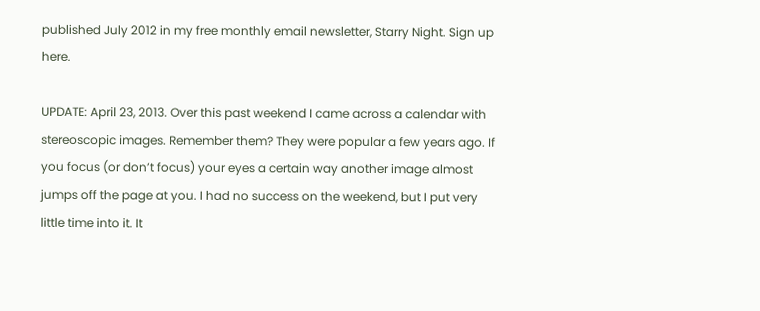published July 2012 in my free monthly email newsletter, Starry Night. Sign up here.

UPDATE: April 23, 2013. Over this past weekend I came across a calendar with stereoscopic images. Remember them? They were popular a few years ago. If you focus (or don’t focus) your eyes a certain way another image almost jumps off the page at you. I had no success on the weekend, but I put very little time into it. It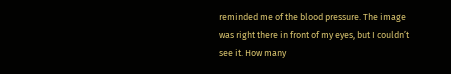reminded me of the blood pressure. The image was right there in front of my eyes, but I couldn’t see it. How many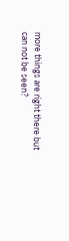more things are right there but can not be seen?